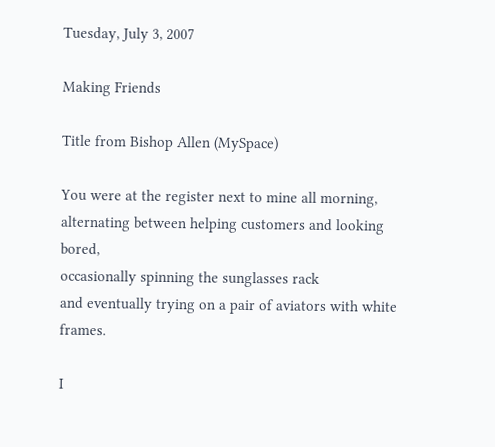Tuesday, July 3, 2007

Making Friends

Title from Bishop Allen (MySpace)

You were at the register next to mine all morning,
alternating between helping customers and looking bored,
occasionally spinning the sunglasses rack
and eventually trying on a pair of aviators with white frames.

I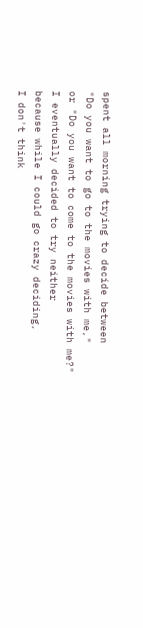spent all morning trying to decide between
"Do you want to go to the movies with me,"
or "Do you want to come to the movies with me?"
I eventually decided to try neither
because while I could go crazy deciding,
I don't think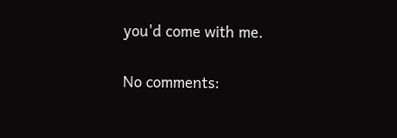you'd come with me.

No comments: